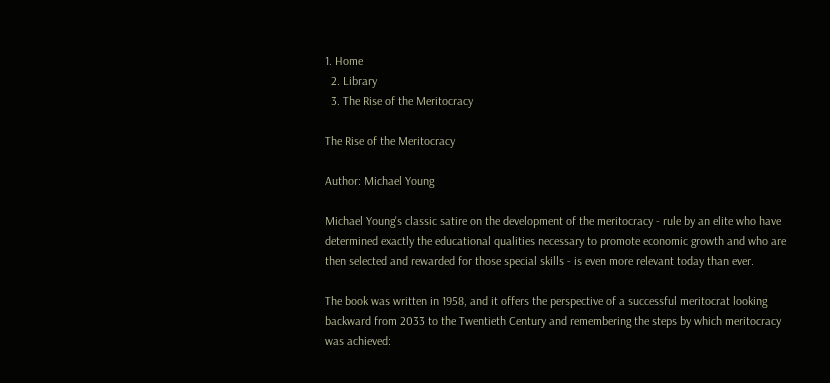1. Home
  2. Library
  3. The Rise of the Meritocracy

The Rise of the Meritocracy

Author: Michael Young

Michael Young's classic satire on the development of the meritocracy - rule by an elite who have determined exactly the educational qualities necessary to promote economic growth and who are then selected and rewarded for those special skills - is even more relevant today than ever.

The book was written in 1958, and it offers the perspective of a successful meritocrat looking backward from 2033 to the Twentieth Century and remembering the steps by which meritocracy was achieved: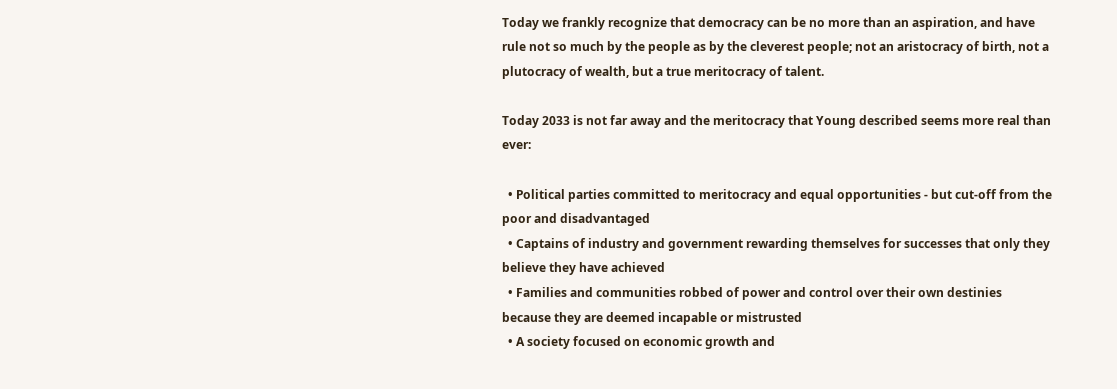Today we frankly recognize that democracy can be no more than an aspiration, and have rule not so much by the people as by the cleverest people; not an aristocracy of birth, not a plutocracy of wealth, but a true meritocracy of talent.

Today 2033 is not far away and the meritocracy that Young described seems more real than ever:

  • Political parties committed to meritocracy and equal opportunities - but cut-off from the poor and disadvantaged
  • Captains of industry and government rewarding themselves for successes that only they believe they have achieved
  • Families and communities robbed of power and control over their own destinies because they are deemed incapable or mistrusted
  • A society focused on economic growth and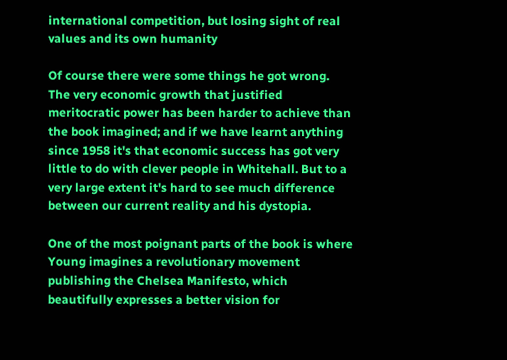international competition, but losing sight of real values and its own humanity

Of course there were some things he got wrong. The very economic growth that justified meritocratic power has been harder to achieve than the book imagined; and if we have learnt anything since 1958 it's that economic success has got very little to do with clever people in Whitehall. But to a very large extent it's hard to see much difference between our current reality and his dystopia.

One of the most poignant parts of the book is where Young imagines a revolutionary movement publishing the Chelsea Manifesto, which beautifully expresses a better vision for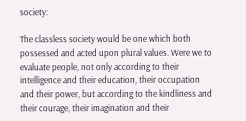society:

The classless society would be one which both possessed and acted upon plural values. Were we to evaluate people, not only according to their intelligence and their education, their occupation and their power, but according to the kindliness and their courage, their imagination and their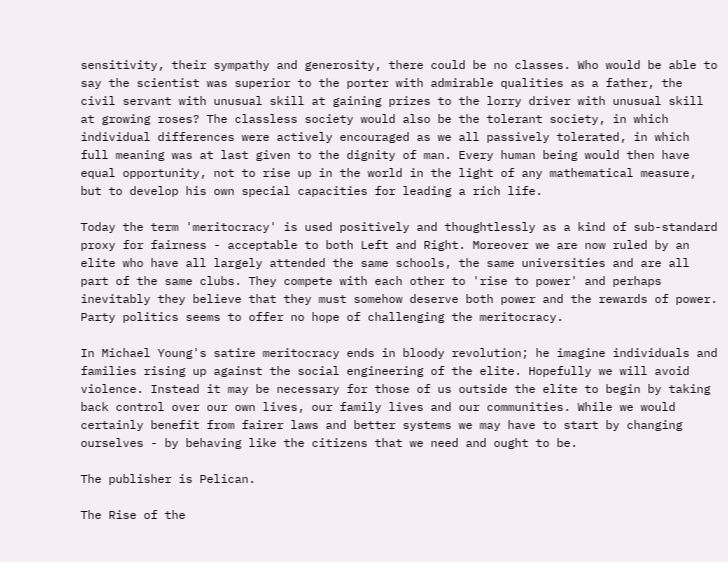sensitivity, their sympathy and generosity, there could be no classes. Who would be able to say the scientist was superior to the porter with admirable qualities as a father, the civil servant with unusual skill at gaining prizes to the lorry driver with unusual skill at growing roses? The classless society would also be the tolerant society, in which individual differences were actively encouraged as we all passively tolerated, in which full meaning was at last given to the dignity of man. Every human being would then have equal opportunity, not to rise up in the world in the light of any mathematical measure, but to develop his own special capacities for leading a rich life.

Today the term 'meritocracy' is used positively and thoughtlessly as a kind of sub-standard proxy for fairness - acceptable to both Left and Right. Moreover we are now ruled by an elite who have all largely attended the same schools, the same universities and are all part of the same clubs. They compete with each other to 'rise to power' and perhaps inevitably they believe that they must somehow deserve both power and the rewards of power. Party politics seems to offer no hope of challenging the meritocracy.

In Michael Young's satire meritocracy ends in bloody revolution; he imagine individuals and families rising up against the social engineering of the elite. Hopefully we will avoid violence. Instead it may be necessary for those of us outside the elite to begin by taking back control over our own lives, our family lives and our communities. While we would certainly benefit from fairer laws and better systems we may have to start by changing ourselves - by behaving like the citizens that we need and ought to be.

The publisher is Pelican.

The Rise of the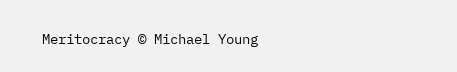Meritocracy © Michael Young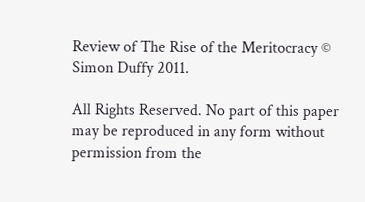Review of The Rise of the Meritocracy © Simon Duffy 2011.

All Rights Reserved. No part of this paper may be reproduced in any form without permission from the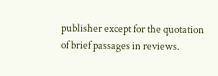publisher except for the quotation of brief passages in reviews.